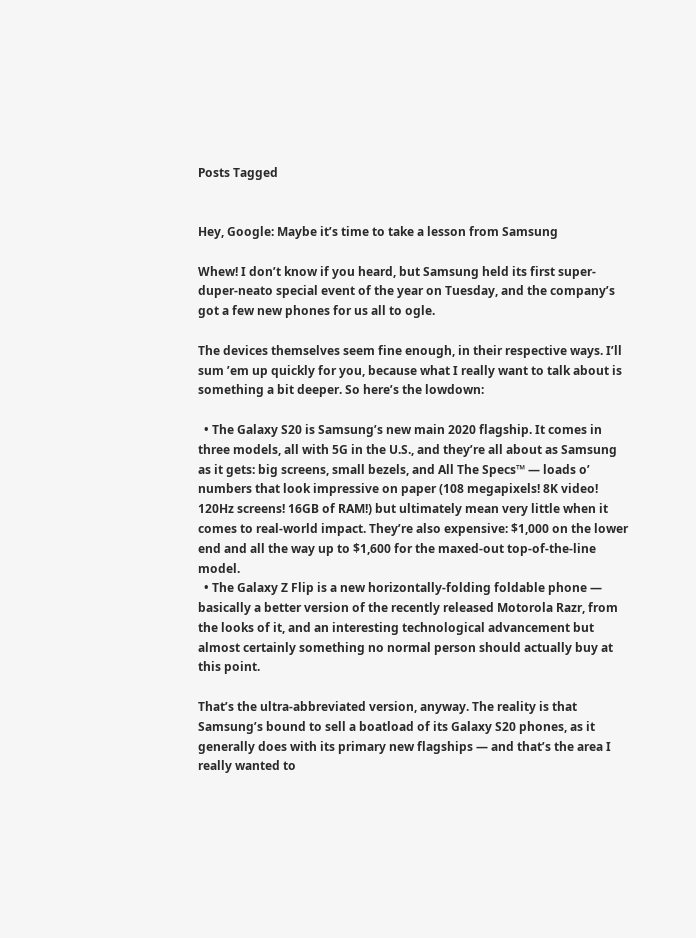Posts Tagged


Hey, Google: Maybe it’s time to take a lesson from Samsung

Whew! I don’t know if you heard, but Samsung held its first super-duper-neato special event of the year on Tuesday, and the company’s got a few new phones for us all to ogle.

The devices themselves seem fine enough, in their respective ways. I’ll sum ’em up quickly for you, because what I really want to talk about is something a bit deeper. So here’s the lowdown:

  • The Galaxy S20 is Samsung’s new main 2020 flagship. It comes in three models, all with 5G in the U.S., and they’re all about as Samsung as it gets: big screens, small bezels, and All The Specs™ — loads o’ numbers that look impressive on paper (108 megapixels! 8K video! 120Hz screens! 16GB of RAM!) but ultimately mean very little when it comes to real-world impact. They’re also expensive: $1,000 on the lower end and all the way up to $1,600 for the maxed-out top-of-the-line model.
  • The Galaxy Z Flip is a new horizontally-folding foldable phone — basically a better version of the recently released Motorola Razr, from the looks of it, and an interesting technological advancement but almost certainly something no normal person should actually buy at this point.

That’s the ultra-abbreviated version, anyway. The reality is that Samsung’s bound to sell a boatload of its Galaxy S20 phones, as it generally does with its primary new flagships — and that’s the area I really wanted to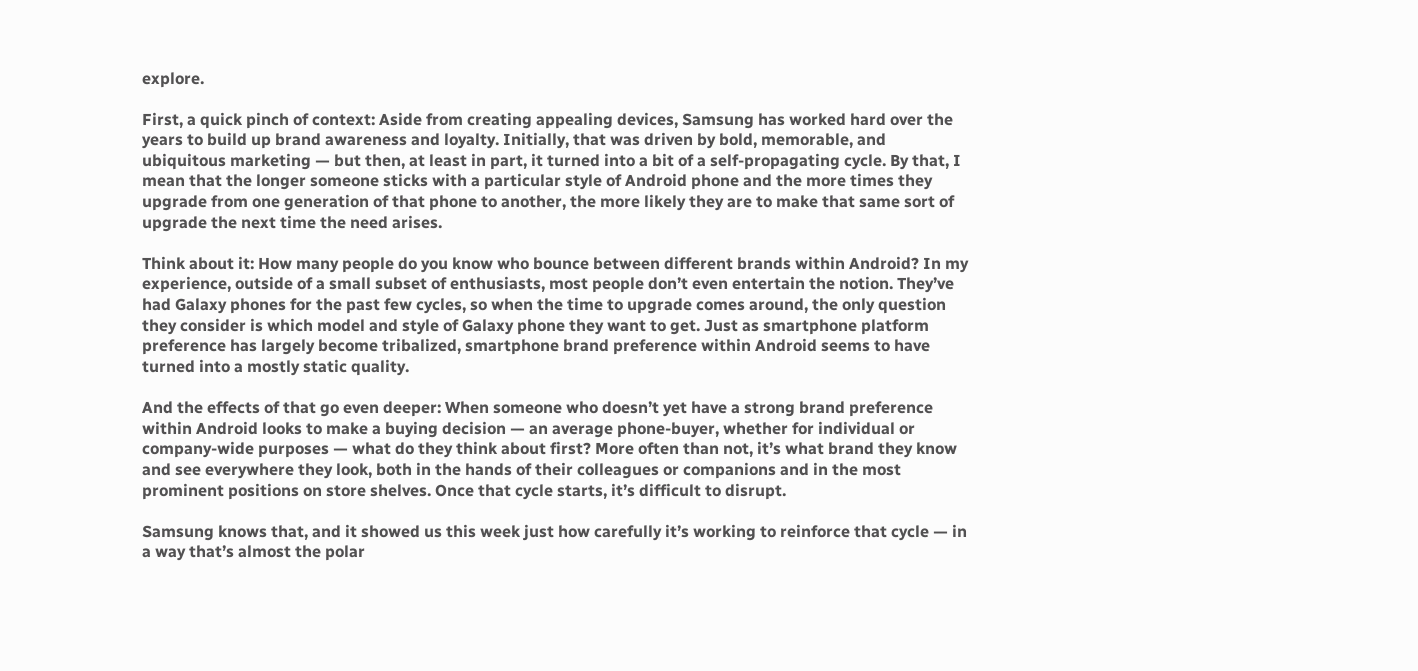explore.

First, a quick pinch of context: Aside from creating appealing devices, Samsung has worked hard over the years to build up brand awareness and loyalty. Initially, that was driven by bold, memorable, and ubiquitous marketing — but then, at least in part, it turned into a bit of a self-propagating cycle. By that, I mean that the longer someone sticks with a particular style of Android phone and the more times they upgrade from one generation of that phone to another, the more likely they are to make that same sort of upgrade the next time the need arises.

Think about it: How many people do you know who bounce between different brands within Android? In my experience, outside of a small subset of enthusiasts, most people don’t even entertain the notion. They’ve had Galaxy phones for the past few cycles, so when the time to upgrade comes around, the only question they consider is which model and style of Galaxy phone they want to get. Just as smartphone platform preference has largely become tribalized, smartphone brand preference within Android seems to have turned into a mostly static quality.

And the effects of that go even deeper: When someone who doesn’t yet have a strong brand preference within Android looks to make a buying decision — an average phone-buyer, whether for individual or company-wide purposes — what do they think about first? More often than not, it’s what brand they know and see everywhere they look, both in the hands of their colleagues or companions and in the most prominent positions on store shelves. Once that cycle starts, it’s difficult to disrupt.

Samsung knows that, and it showed us this week just how carefully it’s working to reinforce that cycle — in a way that’s almost the polar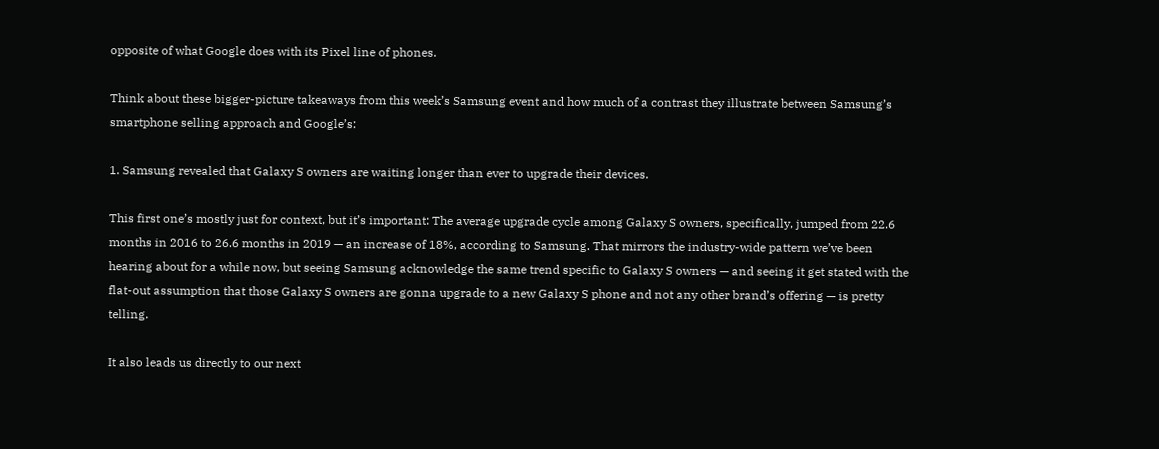opposite of what Google does with its Pixel line of phones.

Think about these bigger-picture takeaways from this week’s Samsung event and how much of a contrast they illustrate between Samsung’s smartphone selling approach and Google’s:

1. Samsung revealed that Galaxy S owners are waiting longer than ever to upgrade their devices.

This first one’s mostly just for context, but it’s important: The average upgrade cycle among Galaxy S owners, specifically, jumped from 22.6 months in 2016 to 26.6 months in 2019 — an increase of 18%, according to Samsung. That mirrors the industry-wide pattern we’ve been hearing about for a while now, but seeing Samsung acknowledge the same trend specific to Galaxy S owners — and seeing it get stated with the flat-out assumption that those Galaxy S owners are gonna upgrade to a new Galaxy S phone and not any other brand’s offering — is pretty telling.

It also leads us directly to our next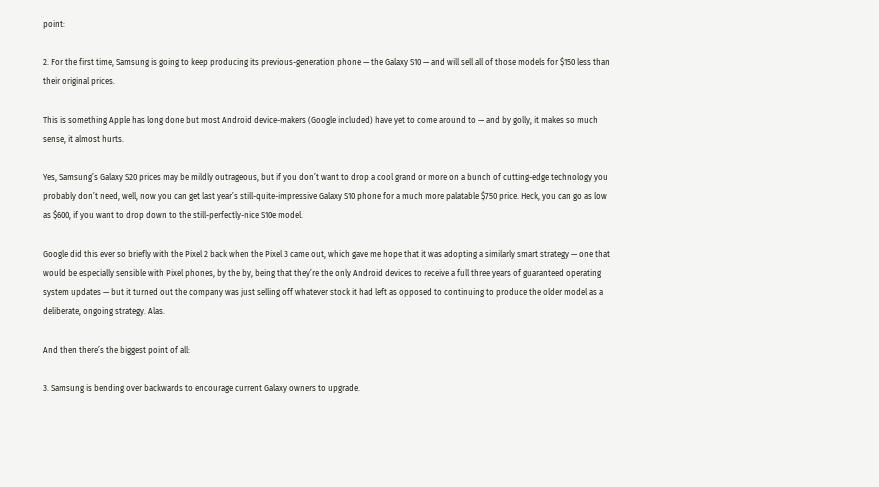point:

2. For the first time, Samsung is going to keep producing its previous-generation phone — the Galaxy S10 — and will sell all of those models for $150 less than their original prices.

This is something Apple has long done but most Android device-makers (Google included) have yet to come around to — and by golly, it makes so much sense, it almost hurts.

Yes, Samsung’s Galaxy S20 prices may be mildly outrageous, but if you don’t want to drop a cool grand or more on a bunch of cutting-edge technology you probably don’t need, well, now you can get last year’s still-quite-impressive Galaxy S10 phone for a much more palatable $750 price. Heck, you can go as low as $600, if you want to drop down to the still-perfectly-nice S10e model.

Google did this ever so briefly with the Pixel 2 back when the Pixel 3 came out, which gave me hope that it was adopting a similarly smart strategy — one that would be especially sensible with Pixel phones, by the by, being that they’re the only Android devices to receive a full three years of guaranteed operating system updates — but it turned out the company was just selling off whatever stock it had left as opposed to continuing to produce the older model as a deliberate, ongoing strategy. Alas.

And then there’s the biggest point of all:

3. Samsung is bending over backwards to encourage current Galaxy owners to upgrade.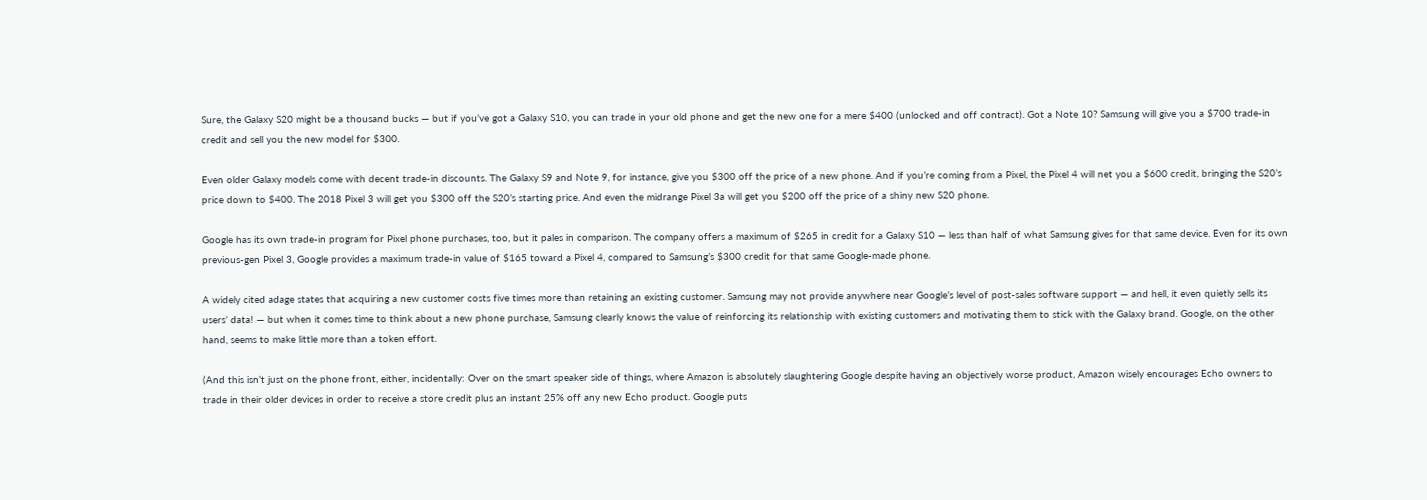Sure, the Galaxy S20 might be a thousand bucks — but if you’ve got a Galaxy S10, you can trade in your old phone and get the new one for a mere $400 (unlocked and off contract). Got a Note 10? Samsung will give you a $700 trade-in credit and sell you the new model for $300.

Even older Galaxy models come with decent trade-in discounts. The Galaxy S9 and Note 9, for instance, give you $300 off the price of a new phone. And if you’re coming from a Pixel, the Pixel 4 will net you a $600 credit, bringing the S20’s price down to $400. The 2018 Pixel 3 will get you $300 off the S20’s starting price. And even the midrange Pixel 3a will get you $200 off the price of a shiny new S20 phone.

Google has its own trade-in program for Pixel phone purchases, too, but it pales in comparison. The company offers a maximum of $265 in credit for a Galaxy S10 — less than half of what Samsung gives for that same device. Even for its own previous-gen Pixel 3, Google provides a maximum trade-in value of $165 toward a Pixel 4, compared to Samsung’s $300 credit for that same Google-made phone.

A widely cited adage states that acquiring a new customer costs five times more than retaining an existing customer. Samsung may not provide anywhere near Google’s level of post-sales software support — and hell, it even quietly sells its users’ data! — but when it comes time to think about a new phone purchase, Samsung clearly knows the value of reinforcing its relationship with existing customers and motivating them to stick with the Galaxy brand. Google, on the other hand, seems to make little more than a token effort.

(And this isn’t just on the phone front, either, incidentally: Over on the smart speaker side of things, where Amazon is absolutely slaughtering Google despite having an objectively worse product, Amazon wisely encourages Echo owners to trade in their older devices in order to receive a store credit plus an instant 25% off any new Echo product. Google puts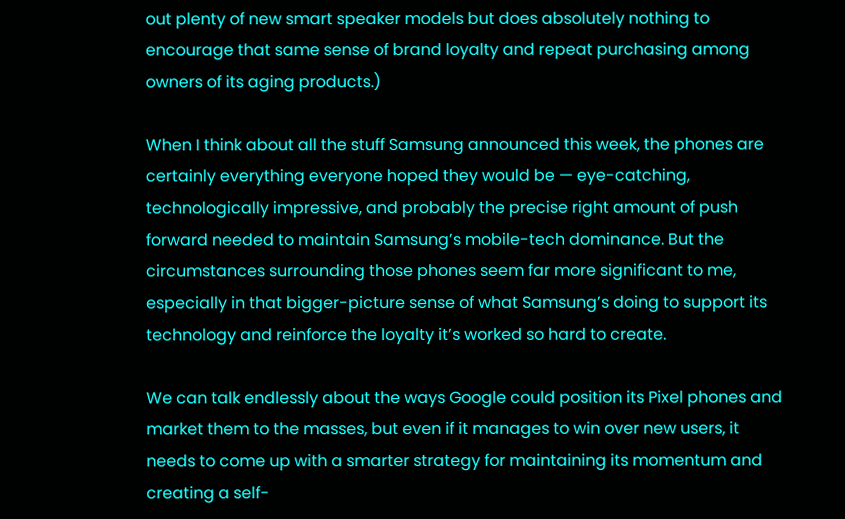out plenty of new smart speaker models but does absolutely nothing to encourage that same sense of brand loyalty and repeat purchasing among owners of its aging products.)

When I think about all the stuff Samsung announced this week, the phones are certainly everything everyone hoped they would be — eye-catching, technologically impressive, and probably the precise right amount of push forward needed to maintain Samsung’s mobile-tech dominance. But the circumstances surrounding those phones seem far more significant to me, especially in that bigger-picture sense of what Samsung’s doing to support its technology and reinforce the loyalty it’s worked so hard to create.

We can talk endlessly about the ways Google could position its Pixel phones and market them to the masses, but even if it manages to win over new users, it needs to come up with a smarter strategy for maintaining its momentum and creating a self-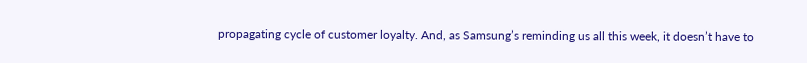propagating cycle of customer loyalty. And, as Samsung’s reminding us all this week, it doesn’t have to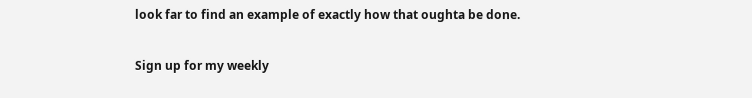look far to find an example of exactly how that oughta be done.

Sign up for my weekly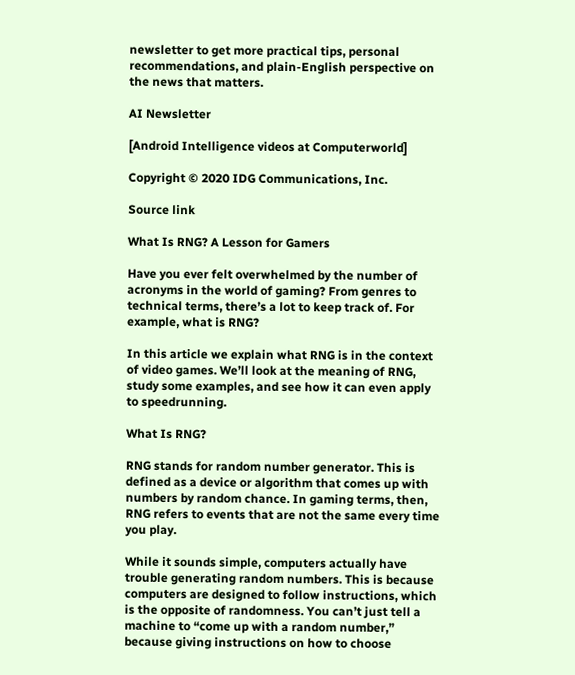newsletter to get more practical tips, personal recommendations, and plain-English perspective on the news that matters.

AI Newsletter

[Android Intelligence videos at Computerworld]

Copyright © 2020 IDG Communications, Inc.

Source link

What Is RNG? A Lesson for Gamers

Have you ever felt overwhelmed by the number of acronyms in the world of gaming? From genres to technical terms, there’s a lot to keep track of. For example, what is RNG?

In this article we explain what RNG is in the context of video games. We’ll look at the meaning of RNG, study some examples, and see how it can even apply to speedrunning.

What Is RNG?

RNG stands for random number generator. This is defined as a device or algorithm that comes up with numbers by random chance. In gaming terms, then, RNG refers to events that are not the same every time you play.

While it sounds simple, computers actually have trouble generating random numbers. This is because computers are designed to follow instructions, which is the opposite of randomness. You can’t just tell a machine to “come up with a random number,” because giving instructions on how to choose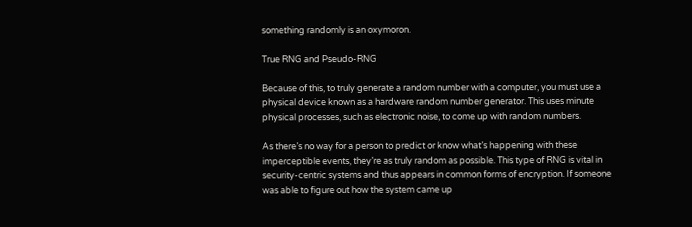something randomly is an oxymoron.

True RNG and Pseudo-RNG

Because of this, to truly generate a random number with a computer, you must use a physical device known as a hardware random number generator. This uses minute physical processes, such as electronic noise, to come up with random numbers.

As there’s no way for a person to predict or know what’s happening with these imperceptible events, they’re as truly random as possible. This type of RNG is vital in security-centric systems and thus appears in common forms of encryption. If someone was able to figure out how the system came up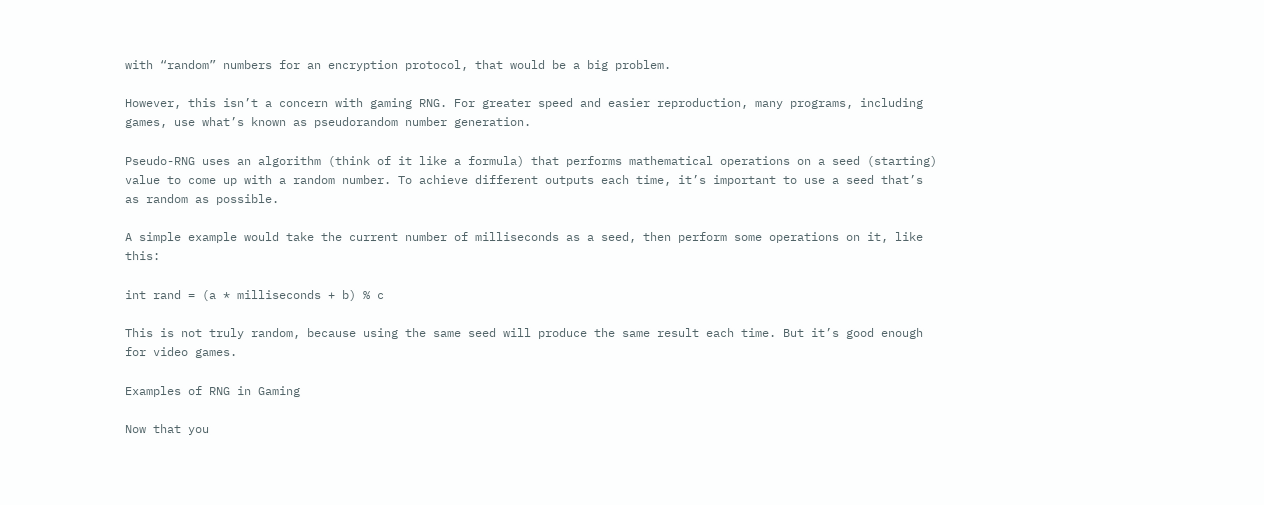with “random” numbers for an encryption protocol, that would be a big problem.

However, this isn’t a concern with gaming RNG. For greater speed and easier reproduction, many programs, including games, use what’s known as pseudorandom number generation.

Pseudo-RNG uses an algorithm (think of it like a formula) that performs mathematical operations on a seed (starting) value to come up with a random number. To achieve different outputs each time, it’s important to use a seed that’s as random as possible.

A simple example would take the current number of milliseconds as a seed, then perform some operations on it, like this:

int rand = (a * milliseconds + b) % c

This is not truly random, because using the same seed will produce the same result each time. But it’s good enough for video games.

Examples of RNG in Gaming

Now that you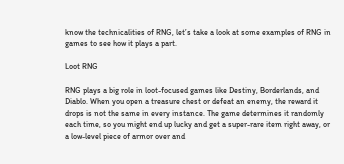know the technicalities of RNG, let’s take a look at some examples of RNG in games to see how it plays a part.

Loot RNG

RNG plays a big role in loot-focused games like Destiny, Borderlands, and Diablo. When you open a treasure chest or defeat an enemy, the reward it drops is not the same in every instance. The game determines it randomly each time, so you might end up lucky and get a super-rare item right away, or a low-level piece of armor over and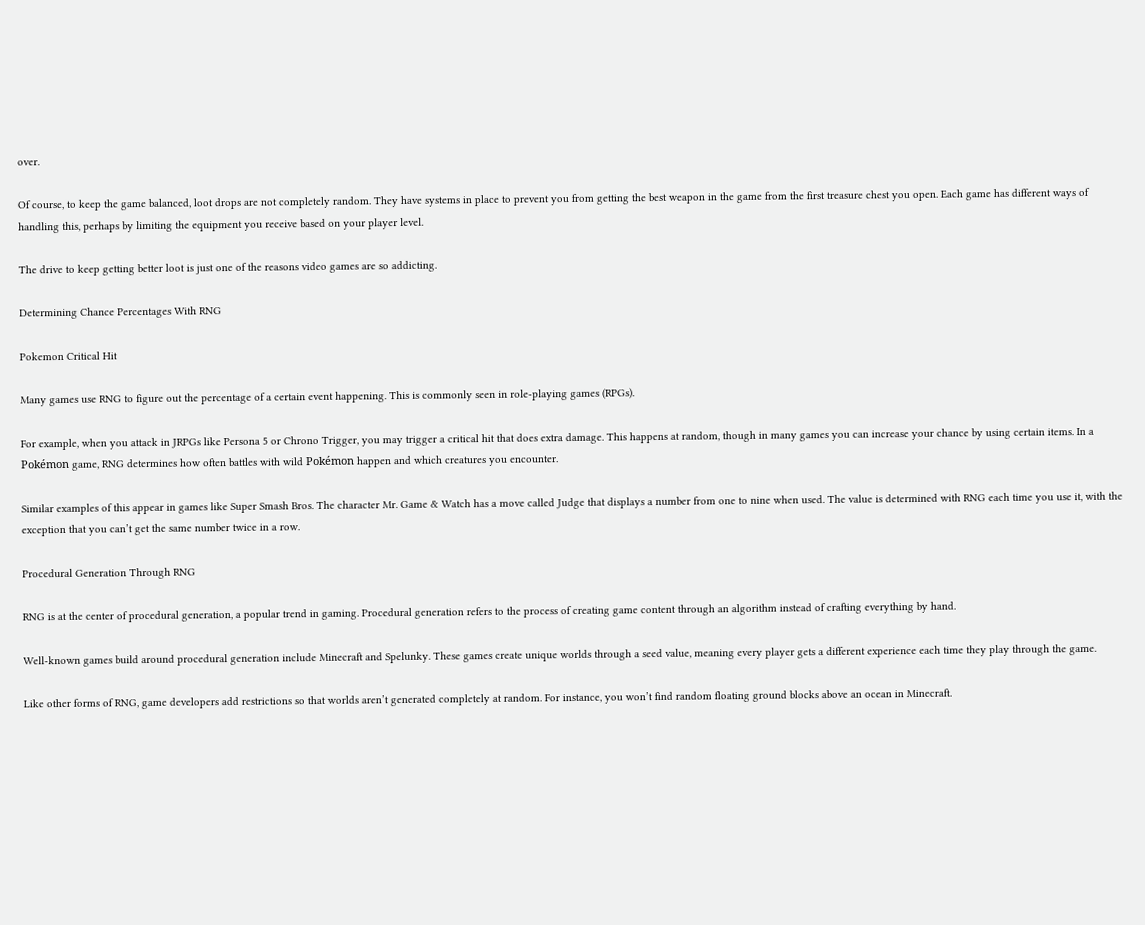over.

Of course, to keep the game balanced, loot drops are not completely random. They have systems in place to prevent you from getting the best weapon in the game from the first treasure chest you open. Each game has different ways of handling this, perhaps by limiting the equipment you receive based on your player level.

The drive to keep getting better loot is just one of the reasons video games are so addicting.

Determining Chance Percentages With RNG

Pokemon Critical Hit

Many games use RNG to figure out the percentage of a certain event happening. This is commonly seen in role-playing games (RPGs).

For example, when you attack in JRPGs like Persona 5 or Chrono Trigger, you may trigger a critical hit that does extra damage. This happens at random, though in many games you can increase your chance by using certain items. In a Pokémon game, RNG determines how often battles with wild Pokémon happen and which creatures you encounter.

Similar examples of this appear in games like Super Smash Bros. The character Mr. Game & Watch has a move called Judge that displays a number from one to nine when used. The value is determined with RNG each time you use it, with the exception that you can’t get the same number twice in a row.

Procedural Generation Through RNG

RNG is at the center of procedural generation, a popular trend in gaming. Procedural generation refers to the process of creating game content through an algorithm instead of crafting everything by hand.

Well-known games build around procedural generation include Minecraft and Spelunky. These games create unique worlds through a seed value, meaning every player gets a different experience each time they play through the game.

Like other forms of RNG, game developers add restrictions so that worlds aren’t generated completely at random. For instance, you won’t find random floating ground blocks above an ocean in Minecraft.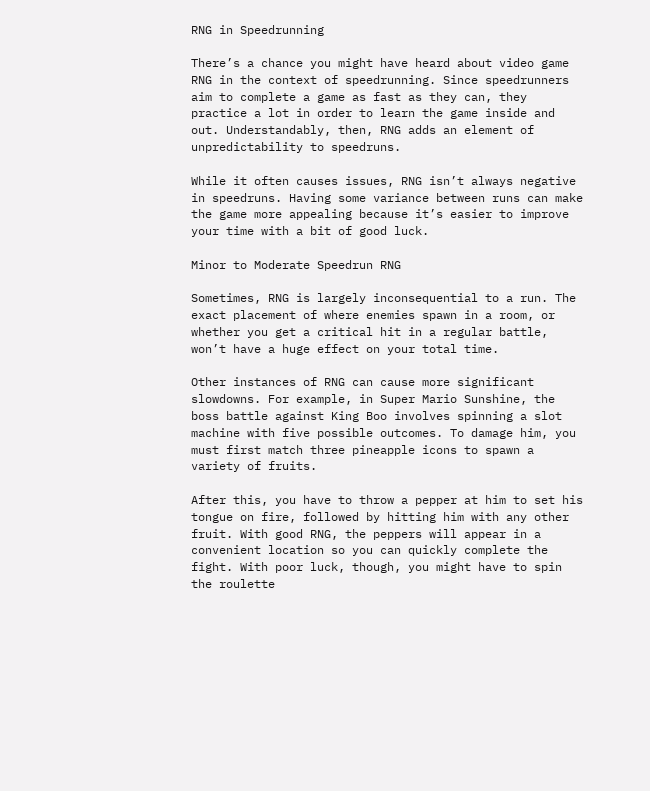RNG in Speedrunning

There’s a chance you might have heard about video game RNG in the context of speedrunning. Since speedrunners aim to complete a game as fast as they can, they practice a lot in order to learn the game inside and out. Understandably, then, RNG adds an element of unpredictability to speedruns.

While it often causes issues, RNG isn’t always negative in speedruns. Having some variance between runs can make the game more appealing because it’s easier to improve your time with a bit of good luck.

Minor to Moderate Speedrun RNG

Sometimes, RNG is largely inconsequential to a run. The exact placement of where enemies spawn in a room, or whether you get a critical hit in a regular battle, won’t have a huge effect on your total time.

Other instances of RNG can cause more significant slowdowns. For example, in Super Mario Sunshine, the boss battle against King Boo involves spinning a slot machine with five possible outcomes. To damage him, you must first match three pineapple icons to spawn a variety of fruits.

After this, you have to throw a pepper at him to set his tongue on fire, followed by hitting him with any other fruit. With good RNG, the peppers will appear in a convenient location so you can quickly complete the fight. With poor luck, though, you might have to spin the roulette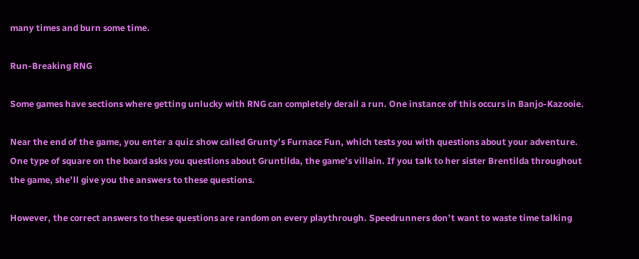many times and burn some time.

Run-Breaking RNG

Some games have sections where getting unlucky with RNG can completely derail a run. One instance of this occurs in Banjo-Kazooie.

Near the end of the game, you enter a quiz show called Grunty’s Furnace Fun, which tests you with questions about your adventure. One type of square on the board asks you questions about Gruntilda, the game’s villain. If you talk to her sister Brentilda throughout the game, she’ll give you the answers to these questions.

However, the correct answers to these questions are random on every playthrough. Speedrunners don’t want to waste time talking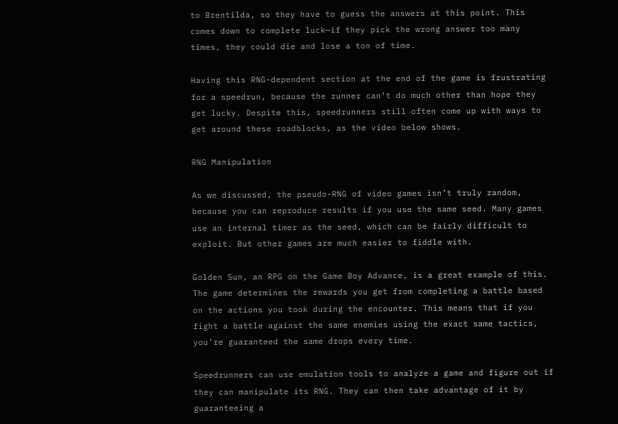to Brentilda, so they have to guess the answers at this point. This comes down to complete luck—if they pick the wrong answer too many times, they could die and lose a ton of time.

Having this RNG-dependent section at the end of the game is frustrating for a speedrun, because the runner can’t do much other than hope they get lucky. Despite this, speedrunners still often come up with ways to get around these roadblocks, as the video below shows.

RNG Manipulation

As we discussed, the pseudo-RNG of video games isn’t truly random, because you can reproduce results if you use the same seed. Many games use an internal timer as the seed, which can be fairly difficult to exploit. But other games are much easier to fiddle with.

Golden Sun, an RPG on the Game Boy Advance, is a great example of this. The game determines the rewards you get from completing a battle based on the actions you took during the encounter. This means that if you fight a battle against the same enemies using the exact same tactics, you’re guaranteed the same drops every time.

Speedrunners can use emulation tools to analyze a game and figure out if they can manipulate its RNG. They can then take advantage of it by guaranteeing a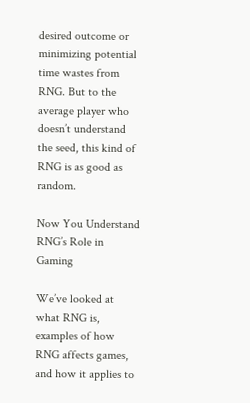desired outcome or minimizing potential time wastes from RNG. But to the average player who doesn’t understand the seed, this kind of RNG is as good as random.

Now You Understand RNG’s Role in Gaming

We’ve looked at what RNG is, examples of how RNG affects games, and how it applies to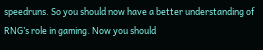speedruns. So you should now have a better understanding of RNG’s role in gaming. Now you should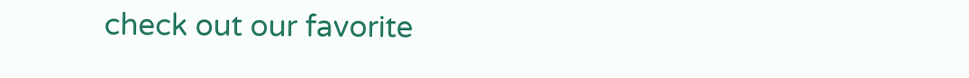check out our favorite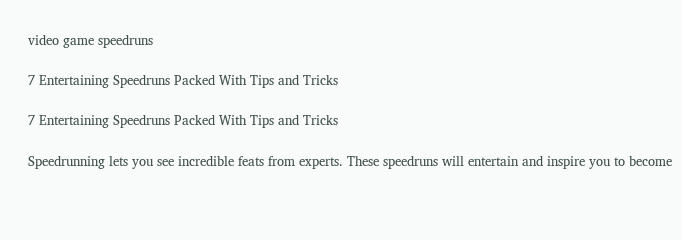video game speedruns

7 Entertaining Speedruns Packed With Tips and Tricks

7 Entertaining Speedruns Packed With Tips and Tricks

Speedrunning lets you see incredible feats from experts. These speedruns will entertain and inspire you to become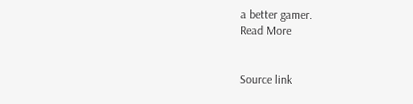a better gamer.
Read More


Source link